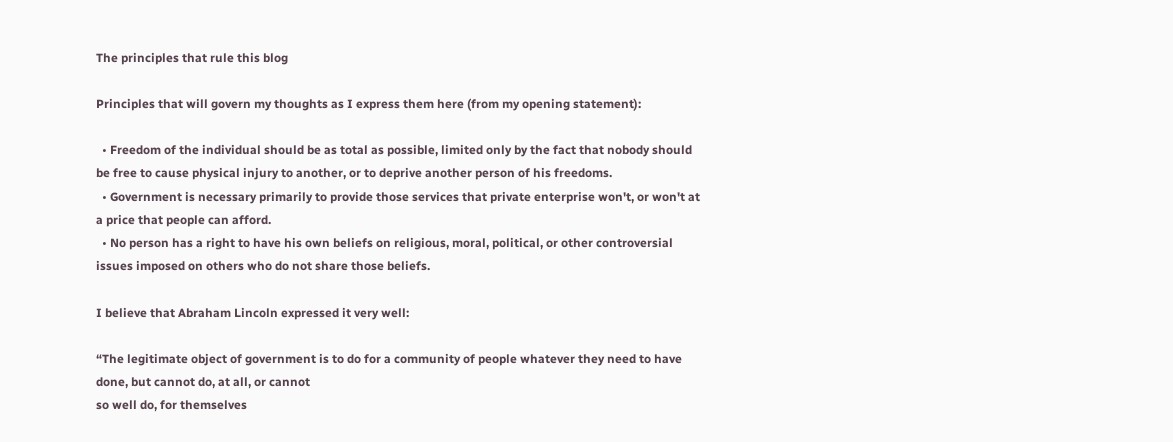The principles that rule this blog

Principles that will govern my thoughts as I express them here (from my opening statement):

  • Freedom of the individual should be as total as possible, limited only by the fact that nobody should be free to cause physical injury to another, or to deprive another person of his freedoms.
  • Government is necessary primarily to provide those services that private enterprise won't, or won't at a price that people can afford.
  • No person has a right to have his own beliefs on religious, moral, political, or other controversial issues imposed on others who do not share those beliefs.

I believe that Abraham Lincoln expressed it very well:

“The legitimate object of government is to do for a community of people whatever they need to have done, but cannot do, at all, or cannot
so well do, for themselves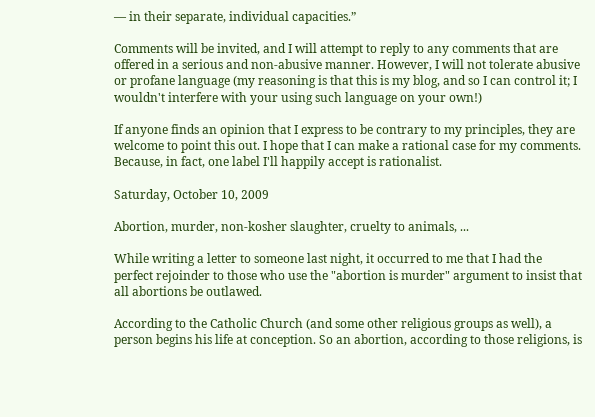— in their separate, individual capacities.”

Comments will be invited, and I will attempt to reply to any comments that are offered in a serious and non-abusive manner. However, I will not tolerate abusive or profane language (my reasoning is that this is my blog, and so I can control it; I wouldn't interfere with your using such language on your own!)

If anyone finds an opinion that I express to be contrary to my principles, they are welcome to point this out. I hope that I can make a rational case for my comments. Because, in fact, one label I'll happily accept is rationalist.

Saturday, October 10, 2009

Abortion, murder, non-kosher slaughter, cruelty to animals, ...

While writing a letter to someone last night, it occurred to me that I had the perfect rejoinder to those who use the "abortion is murder" argument to insist that all abortions be outlawed.

According to the Catholic Church (and some other religious groups as well), a person begins his life at conception. So an abortion, according to those religions, is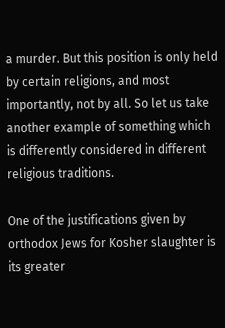a murder. But this position is only held by certain religions, and most importantly, not by all. So let us take another example of something which is differently considered in different religious traditions.

One of the justifications given by orthodox Jews for Kosher slaughter is its greater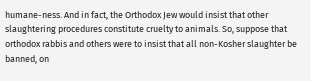humane-ness. And in fact, the Orthodox Jew would insist that other slaughtering procedures constitute cruelty to animals. So, suppose that orthodox rabbis and others were to insist that all non-Kosher slaughter be banned, on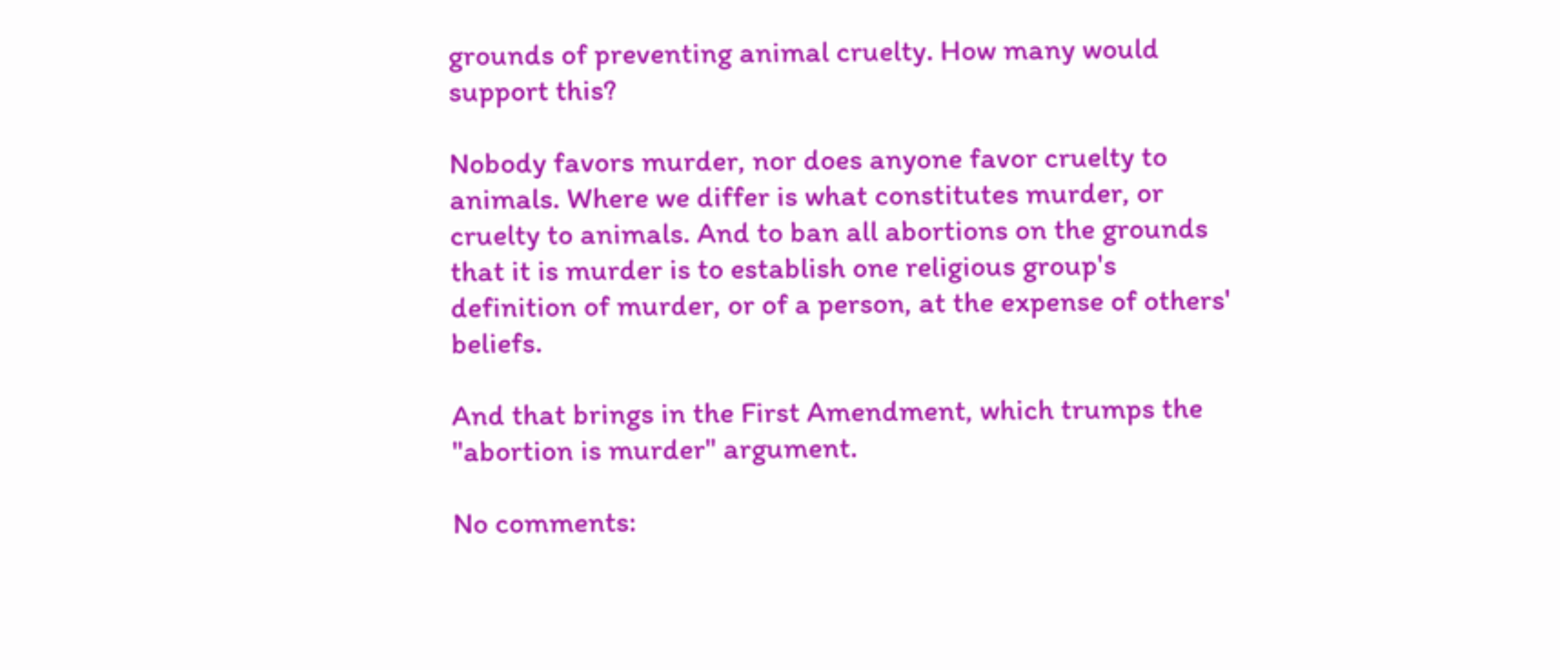grounds of preventing animal cruelty. How many would support this?

Nobody favors murder, nor does anyone favor cruelty to animals. Where we differ is what constitutes murder, or cruelty to animals. And to ban all abortions on the grounds that it is murder is to establish one religious group's definition of murder, or of a person, at the expense of others' beliefs.

And that brings in the First Amendment, which trumps the "abortion is murder" argument.

No comments: